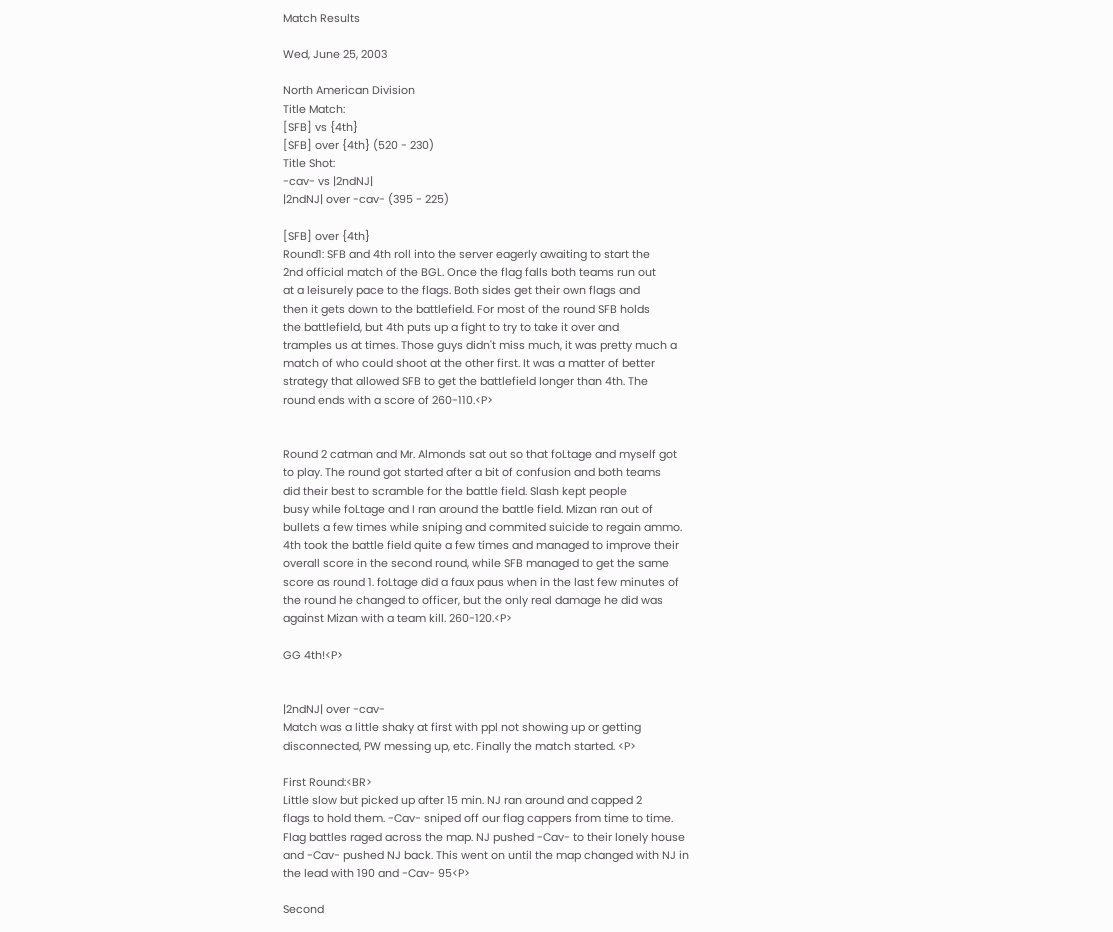Match Results

Wed, June 25, 2003

North American Division
Title Match:
[SFB] vs {4th}
[SFB] over {4th} (520 - 230)
Title Shot:
-cav- vs |2ndNJ|
|2ndNJ| over -cav- (395 - 225)

[SFB] over {4th}
Round1: SFB and 4th roll into the server eagerly awaiting to start the
2nd official match of the BGL. Once the flag falls both teams run out
at a leisurely pace to the flags. Both sides get their own flags and
then it gets down to the battlefield. For most of the round SFB holds
the battlefield, but 4th puts up a fight to try to take it over and
tramples us at times. Those guys didn't miss much, it was pretty much a
match of who could shoot at the other first. It was a matter of better
strategy that allowed SFB to get the battlefield longer than 4th. The
round ends with a score of 260-110.<P>


Round 2 catman and Mr. Almonds sat out so that foLtage and myself got
to play. The round got started after a bit of confusion and both teams
did their best to scramble for the battle field. Slash kept people
busy while foLtage and I ran around the battle field. Mizan ran out of
bullets a few times while sniping and commited suicide to regain ammo.
4th took the battle field quite a few times and managed to improve their
overall score in the second round, while SFB managed to get the same
score as round 1. foLtage did a faux paus when in the last few minutes of
the round he changed to officer, but the only real damage he did was
against Mizan with a team kill. 260-120.<P>

GG 4th!<P>


|2ndNJ| over -cav-
Match was a little shaky at first with ppl not showing up or getting
disconnected, PW messing up, etc. Finally the match started. <P>

First Round:<BR>
Little slow but picked up after 15 min. NJ ran around and capped 2
flags to hold them. -Cav- sniped off our flag cappers from time to time.
Flag battles raged across the map. NJ pushed -Cav- to their lonely house
and -Cav- pushed NJ back. This went on until the map changed with NJ in
the lead with 190 and -Cav- 95<P>

Second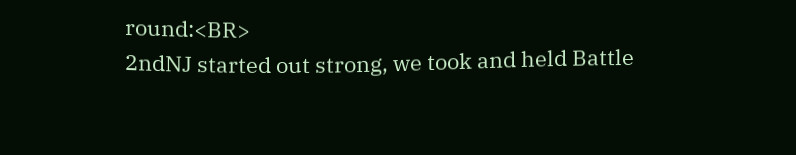round:<BR>
2ndNJ started out strong, we took and held Battle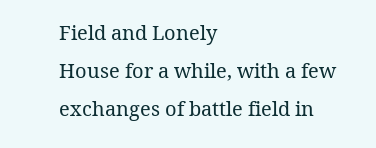Field and Lonely
House for a while, with a few exchanges of battle field in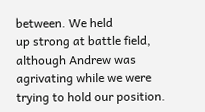between. We held
up strong at battle field, although Andrew was agrivating while we were
trying to hold our position.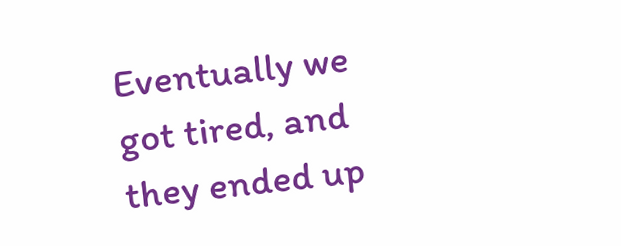Eventually we got tired, and they ended up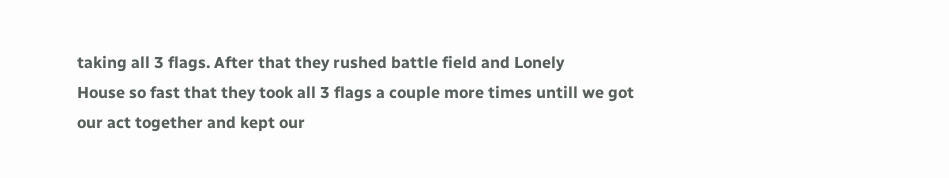taking all 3 flags. After that they rushed battle field and Lonely
House so fast that they took all 3 flags a couple more times untill we got
our act together and kept our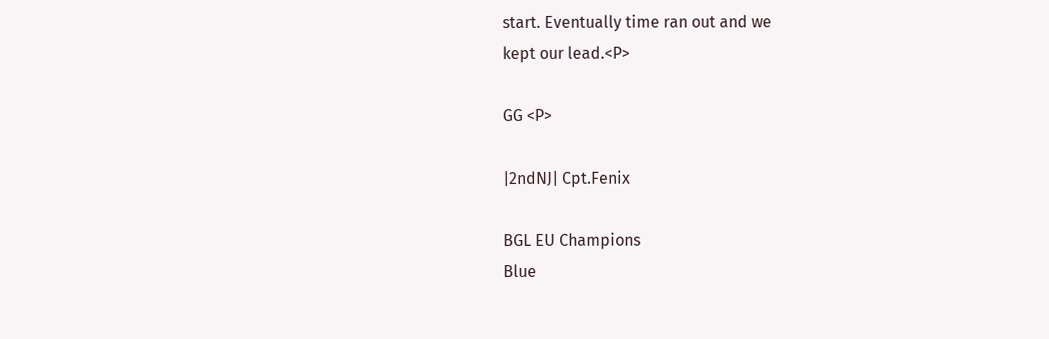start. Eventually time ran out and we
kept our lead.<P>

GG <P>

|2ndNJ| Cpt.Fenix

BGL EU Champions
Blue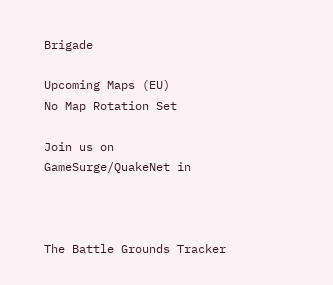Brigade

Upcoming Maps (EU)
No Map Rotation Set

Join us on
GameSurge/QuakeNet in



The Battle Grounds Tracker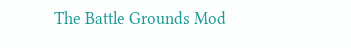The Battle Grounds Mod